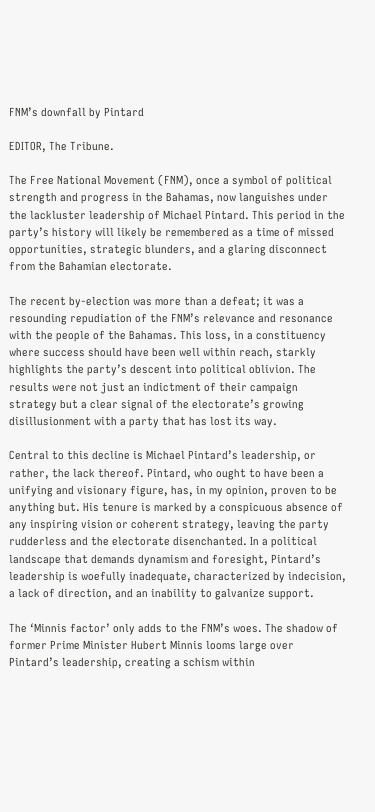FNM’s downfall by Pintard

EDITOR, The Tribune.

The Free National Movement (FNM), once a symbol of political strength and progress in the Bahamas, now languishes under the lackluster leadership of Michael Pintard. This period in the party’s history will likely be remembered as a time of missed opportunities, strategic blunders, and a glaring disconnect from the Bahamian electorate.

The recent by-election was more than a defeat; it was a resounding repudiation of the FNM’s relevance and resonance with the people of the Bahamas. This loss, in a constituency where success should have been well within reach, starkly highlights the party’s descent into political oblivion. The results were not just an indictment of their campaign strategy but a clear signal of the electorate’s growing disillusionment with a party that has lost its way.

Central to this decline is Michael Pintard’s leadership, or rather, the lack thereof. Pintard, who ought to have been a unifying and visionary figure, has, in my opinion, proven to be anything but. His tenure is marked by a conspicuous absence of any inspiring vision or coherent strategy, leaving the party rudderless and the electorate disenchanted. In a political landscape that demands dynamism and foresight, Pintard’s leadership is woefully inadequate, characterized by indecision, a lack of direction, and an inability to galvanize support.

The ‘Minnis factor’ only adds to the FNM’s woes. The shadow of former Prime Minister Hubert Minnis looms large over Pintard’s leadership, creating a schism within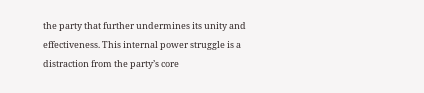the party that further undermines its unity and effectiveness. This internal power struggle is a distraction from the party’s core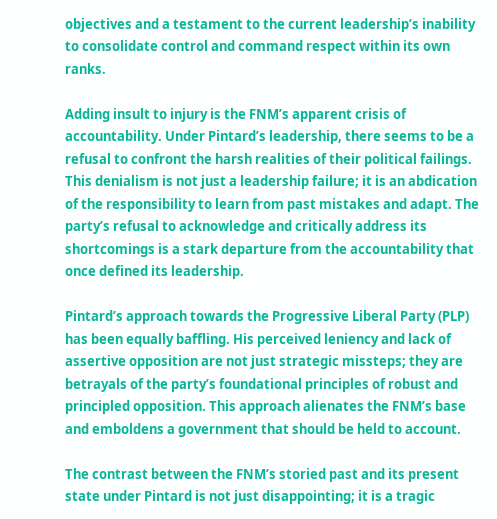objectives and a testament to the current leadership’s inability to consolidate control and command respect within its own ranks.

Adding insult to injury is the FNM’s apparent crisis of accountability. Under Pintard’s leadership, there seems to be a refusal to confront the harsh realities of their political failings. This denialism is not just a leadership failure; it is an abdication of the responsibility to learn from past mistakes and adapt. The party’s refusal to acknowledge and critically address its shortcomings is a stark departure from the accountability that once defined its leadership.

Pintard’s approach towards the Progressive Liberal Party (PLP) has been equally baffling. His perceived leniency and lack of assertive opposition are not just strategic missteps; they are betrayals of the party’s foundational principles of robust and principled opposition. This approach alienates the FNM’s base and emboldens a government that should be held to account.

The contrast between the FNM’s storied past and its present state under Pintard is not just disappointing; it is a tragic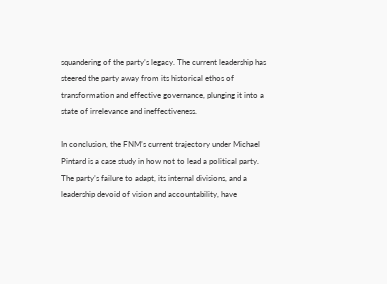squandering of the party’s legacy. The current leadership has steered the party away from its historical ethos of transformation and effective governance, plunging it into a state of irrelevance and ineffectiveness.

In conclusion, the FNM’s current trajectory under Michael Pintard is a case study in how not to lead a political party. The party’s failure to adapt, its internal divisions, and a leadership devoid of vision and accountability, have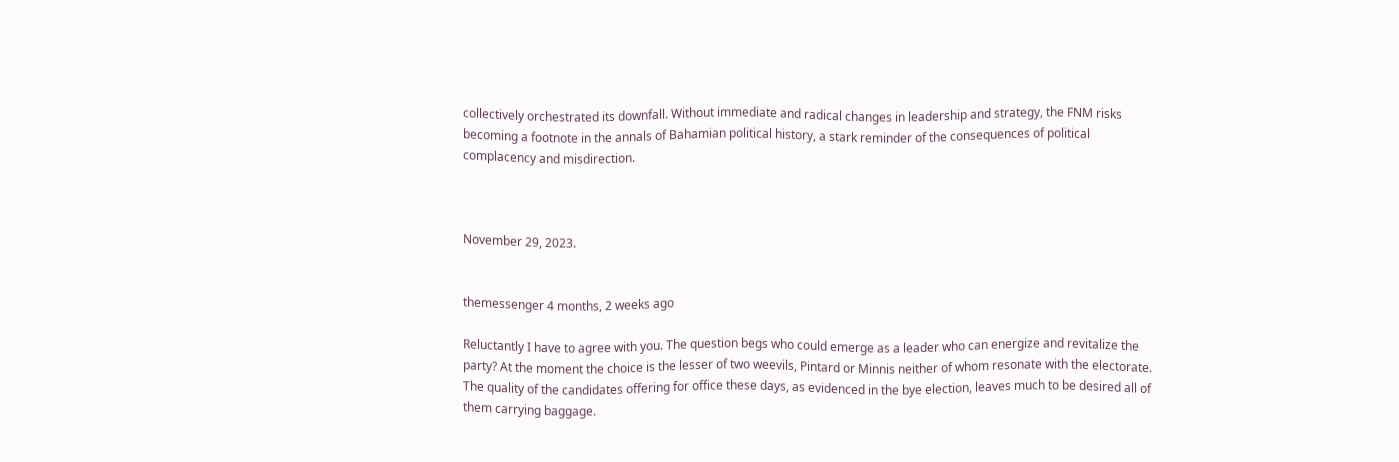collectively orchestrated its downfall. Without immediate and radical changes in leadership and strategy, the FNM risks becoming a footnote in the annals of Bahamian political history, a stark reminder of the consequences of political complacency and misdirection.



November 29, 2023.


themessenger 4 months, 2 weeks ago

Reluctantly I have to agree with you. The question begs who could emerge as a leader who can energize and revitalize the party? At the moment the choice is the lesser of two weevils, Pintard or Minnis neither of whom resonate with the electorate. The quality of the candidates offering for office these days, as evidenced in the bye election, leaves much to be desired all of them carrying baggage.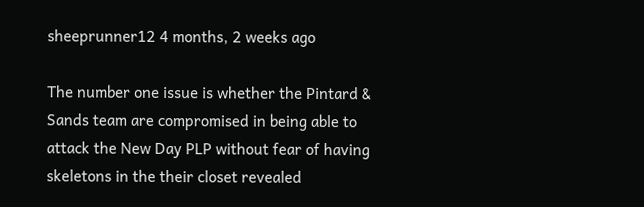sheeprunner12 4 months, 2 weeks ago

The number one issue is whether the Pintard & Sands team are compromised in being able to attack the New Day PLP without fear of having skeletons in the their closet revealed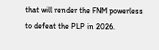that will render the FNM powerless to defeat the PLP in 2026.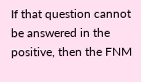If that question cannot be answered in the positive, then the FNM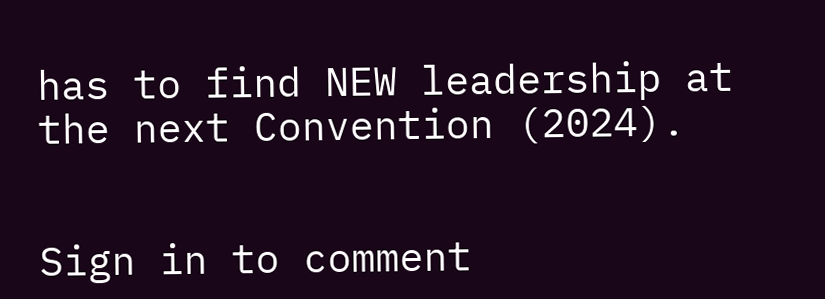has to find NEW leadership at the next Convention (2024).


Sign in to comment